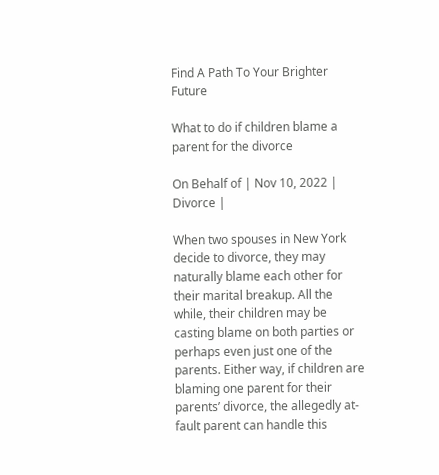Find A Path To Your Brighter Future

What to do if children blame a parent for the divorce

On Behalf of | Nov 10, 2022 | Divorce |

When two spouses in New York decide to divorce, they may naturally blame each other for their marital breakup. All the while, their children may be casting blame on both parties or perhaps even just one of the parents. Either way, if children are blaming one parent for their parents’ divorce, the allegedly at-fault parent can handle this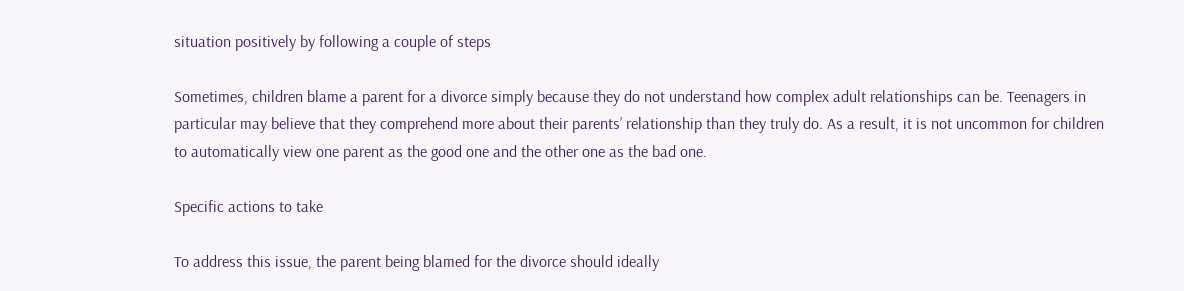situation positively by following a couple of steps

Sometimes, children blame a parent for a divorce simply because they do not understand how complex adult relationships can be. Teenagers in particular may believe that they comprehend more about their parents’ relationship than they truly do. As a result, it is not uncommon for children to automatically view one parent as the good one and the other one as the bad one.

Specific actions to take

To address this issue, the parent being blamed for the divorce should ideally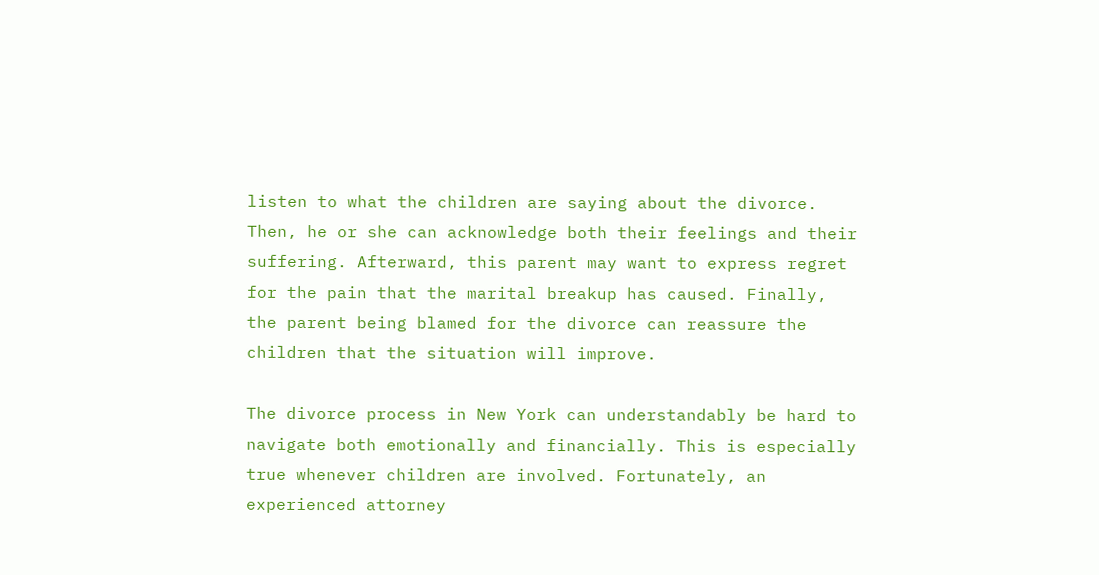listen to what the children are saying about the divorce. Then, he or she can acknowledge both their feelings and their suffering. Afterward, this parent may want to express regret for the pain that the marital breakup has caused. Finally, the parent being blamed for the divorce can reassure the children that the situation will improve.

The divorce process in New York can understandably be hard to navigate both emotionally and financially. This is especially true whenever children are involved. Fortunately, an experienced attorney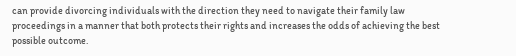can provide divorcing individuals with the direction they need to navigate their family law proceedings in a manner that both protects their rights and increases the odds of achieving the best possible outcome.